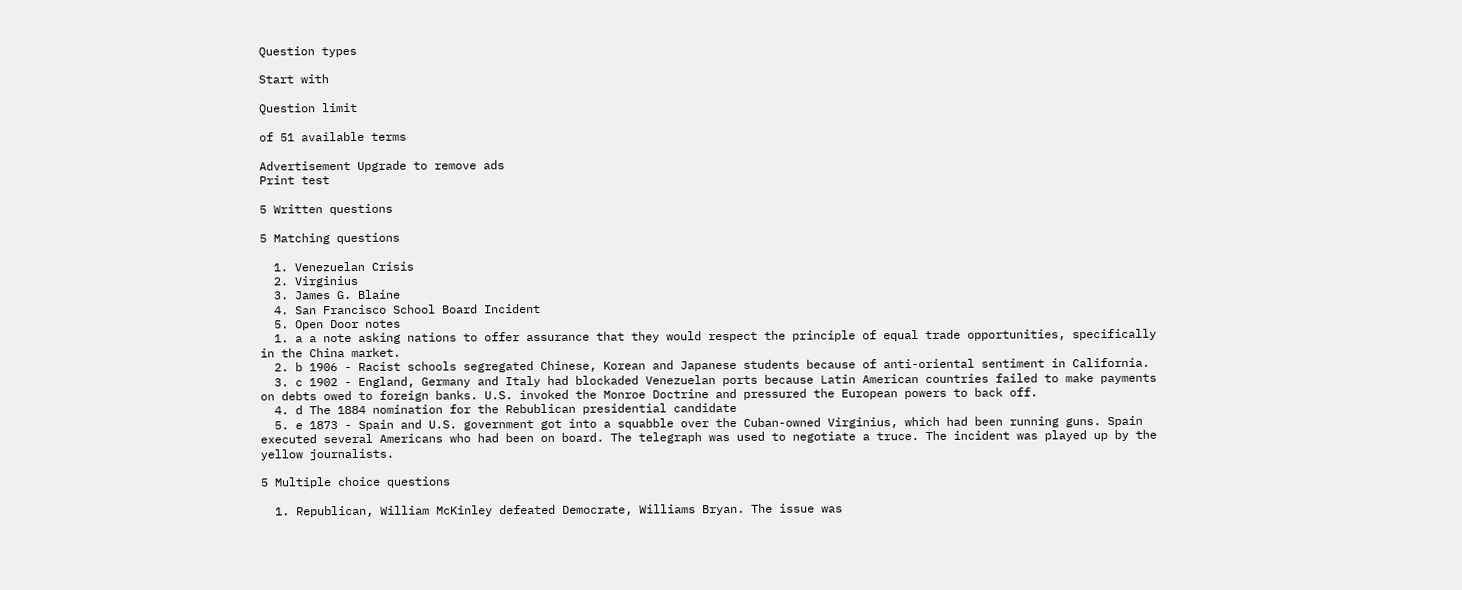Question types

Start with

Question limit

of 51 available terms

Advertisement Upgrade to remove ads
Print test

5 Written questions

5 Matching questions

  1. Venezuelan Crisis
  2. Virginius
  3. James G. Blaine
  4. San Francisco School Board Incident
  5. Open Door notes
  1. a a note asking nations to offer assurance that they would respect the principle of equal trade opportunities, specifically in the China market.
  2. b 1906 - Racist schools segregated Chinese, Korean and Japanese students because of anti-oriental sentiment in California.
  3. c 1902 - England, Germany and Italy had blockaded Venezuelan ports because Latin American countries failed to make payments on debts owed to foreign banks. U.S. invoked the Monroe Doctrine and pressured the European powers to back off.
  4. d The 1884 nomination for the Rebublican presidential candidate
  5. e 1873 - Spain and U.S. government got into a squabble over the Cuban-owned Virginius, which had been running guns. Spain executed several Americans who had been on board. The telegraph was used to negotiate a truce. The incident was played up by the yellow journalists.

5 Multiple choice questions

  1. Republican, William McKinley defeated Democrate, Williams Bryan. The issue was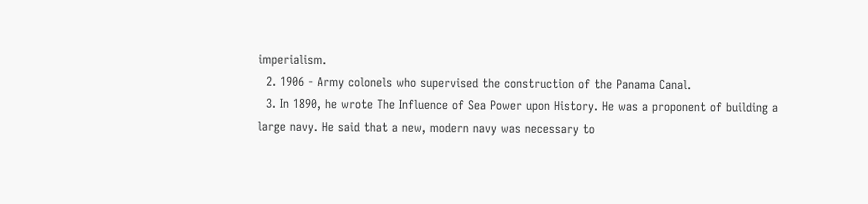imperialism.
  2. 1906 - Army colonels who supervised the construction of the Panama Canal.
  3. In 1890, he wrote The Influence of Sea Power upon History. He was a proponent of building a large navy. He said that a new, modern navy was necessary to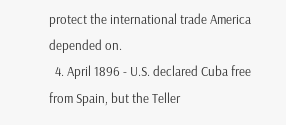protect the international trade America depended on.
  4. April 1896 - U.S. declared Cuba free from Spain, but the Teller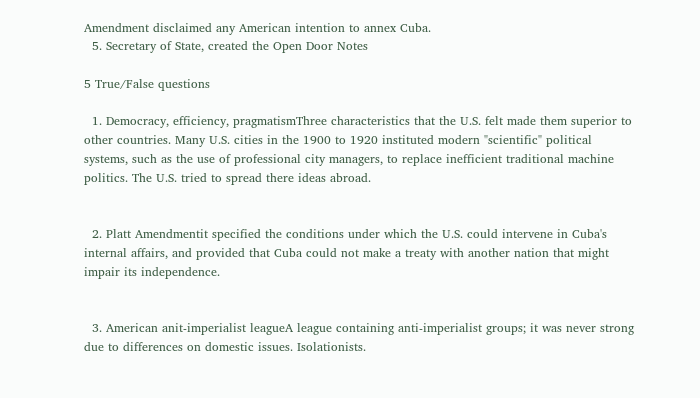Amendment disclaimed any American intention to annex Cuba.
  5. Secretary of State, created the Open Door Notes

5 True/False questions

  1. Democracy, efficiency, pragmatismThree characteristics that the U.S. felt made them superior to other countries. Many U.S. cities in the 1900 to 1920 instituted modern "scientific" political systems, such as the use of professional city managers, to replace inefficient traditional machine politics. The U.S. tried to spread there ideas abroad.


  2. Platt Amendmentit specified the conditions under which the U.S. could intervene in Cuba's internal affairs, and provided that Cuba could not make a treaty with another nation that might impair its independence.


  3. American anit-imperialist leagueA league containing anti-imperialist groups; it was never strong due to differences on domestic issues. Isolationists.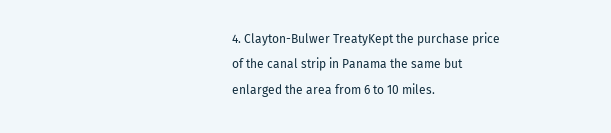4. Clayton-Bulwer TreatyKept the purchase price of the canal strip in Panama the same but enlarged the area from 6 to 10 miles.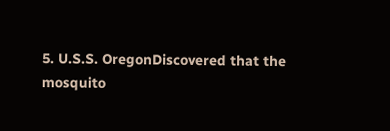5. U.S.S. OregonDiscovered that the mosquito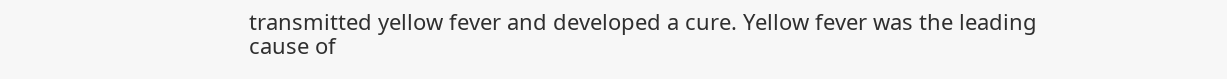transmitted yellow fever and developed a cure. Yellow fever was the leading cause of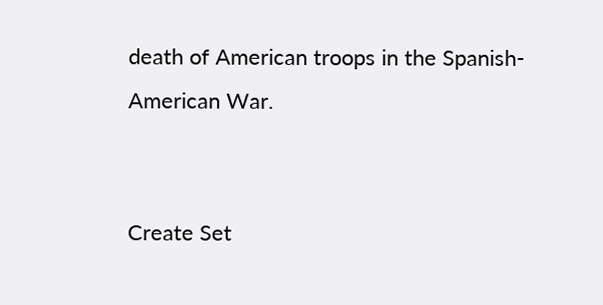death of American troops in the Spanish-American War.


Create Set